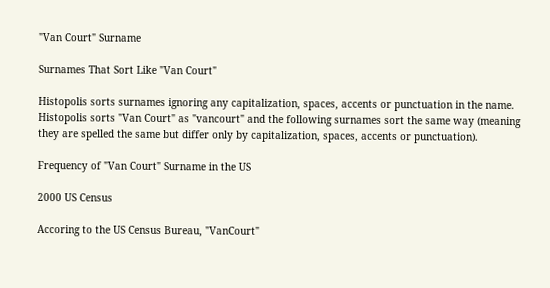"Van Court" Surname

Surnames That Sort Like "Van Court"

Histopolis sorts surnames ignoring any capitalization, spaces, accents or punctuation in the name. Histopolis sorts "Van Court" as "vancourt" and the following surnames sort the same way (meaning they are spelled the same but differ only by capitalization, spaces, accents or punctuation).

Frequency of "Van Court" Surname in the US

2000 US Census

Accoring to the US Census Bureau, "VanCourt"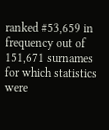ranked #53,659 in frequency out of 151,671 surnames for which statistics were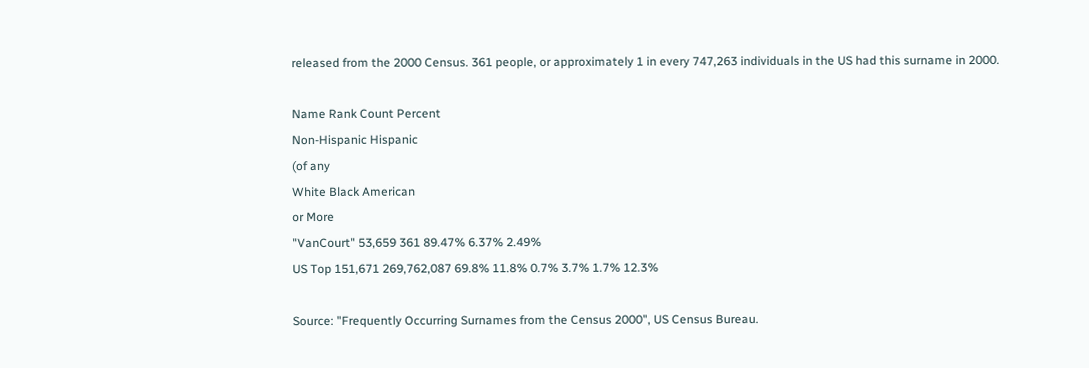released from the 2000 Census. 361 people, or approximately 1 in every 747,263 individuals in the US had this surname in 2000.

Name Rank Count Percent
Non-Hispanic Hispanic
(of any
White Black American
or More
"VanCourt" 53,659 361 89.47% 6.37% 2.49%
US Top 151,671 269,762,087 69.8% 11.8% 0.7% 3.7% 1.7% 12.3%

Source: "Frequently Occurring Surnames from the Census 2000", US Census Bureau.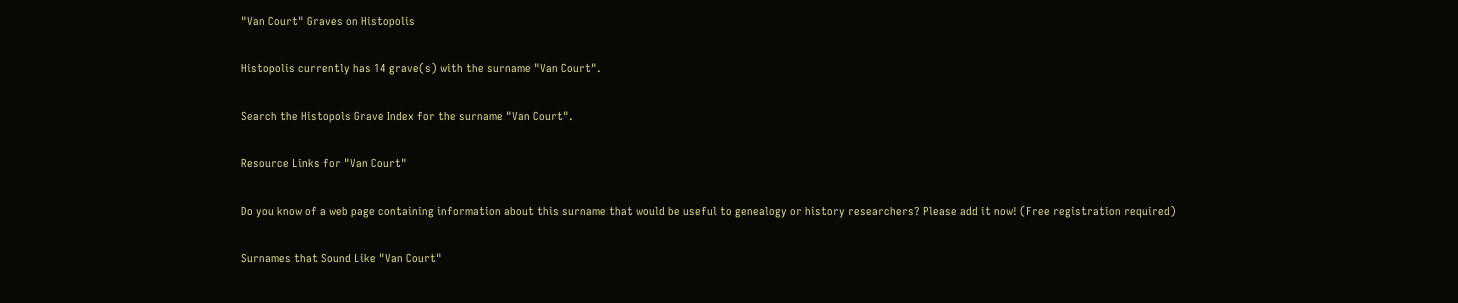"Van Court" Graves on Histopolis

Histopolis currently has 14 grave(s) with the surname "Van Court".

Search the Histopols Grave Index for the surname "Van Court".

Resource Links for "Van Court"

Do you know of a web page containing information about this surname that would be useful to genealogy or history researchers? Please add it now! (Free registration required)

Surnames that Sound Like "Van Court"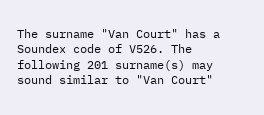The surname "Van Court" has a Soundex code of V526. The following 201 surname(s) may sound similar to "Van Court"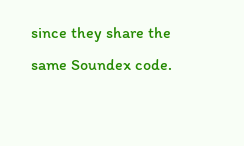since they share the same Soundex code.